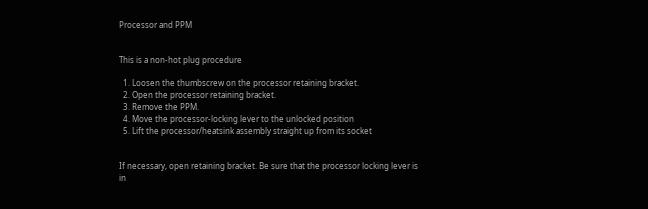Processor and PPM


This is a non-hot plug procedure

  1. Loosen the thumbscrew on the processor retaining bracket.
  2. Open the processor retaining bracket.
  3. Remove the PPM.
  4. Move the processor-locking lever to the unlocked position
  5. Lift the processor/heatsink assembly straight up from its socket


If necessary, open retaining bracket. Be sure that the processor locking lever is in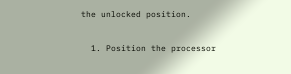the unlocked position.

  1. Position the processor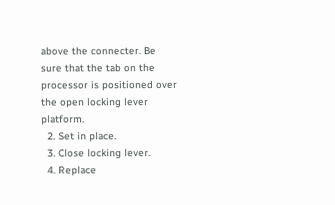above the connecter. Be sure that the tab on the processor is positioned over the open locking lever platform.
  2. Set in place.
  3. Close locking lever.
  4. Replace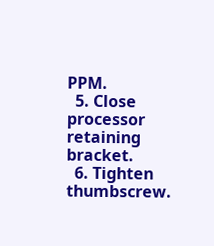PPM.
  5. Close processor retaining bracket.
  6. Tighten thumbscrew.